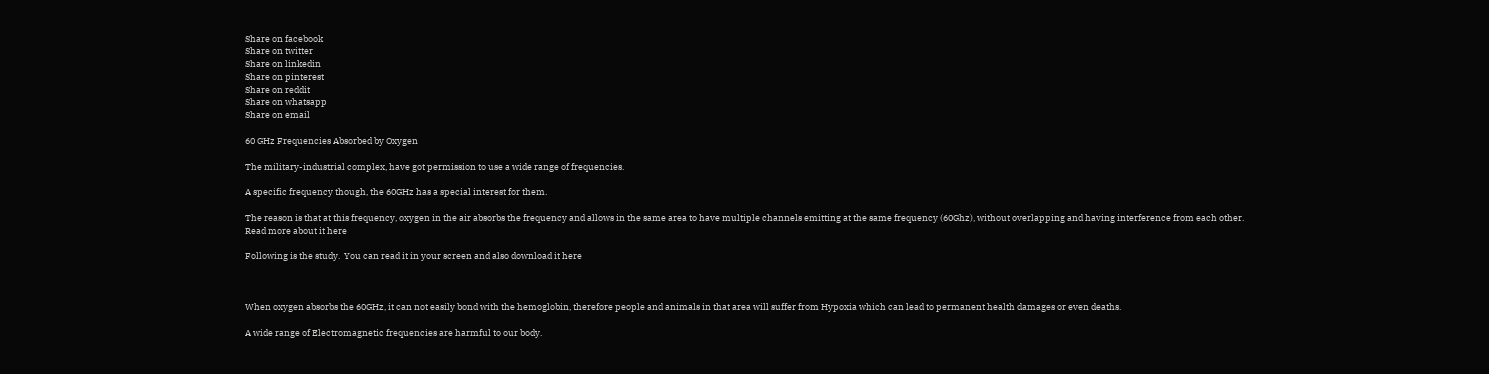Share on facebook
Share on twitter
Share on linkedin
Share on pinterest
Share on reddit
Share on whatsapp
Share on email

60 GHz Frequencies Absorbed by Oxygen

The military-industrial complex, have got permission to use a wide range of frequencies.

A specific frequency though, the 60GHz has a special interest for them.

The reason is that at this frequency, oxygen in the air absorbs the frequency and allows in the same area to have multiple channels emitting at the same frequency (60Ghz), without overlapping and having interference from each other.  Read more about it here

Following is the study.  You can read it in your screen and also download it here



When oxygen absorbs the 60GHz, it can not easily bond with the hemoglobin, therefore people and animals in that area will suffer from Hypoxia which can lead to permanent health damages or even deaths.

A wide range of Electromagnetic frequencies are harmful to our body.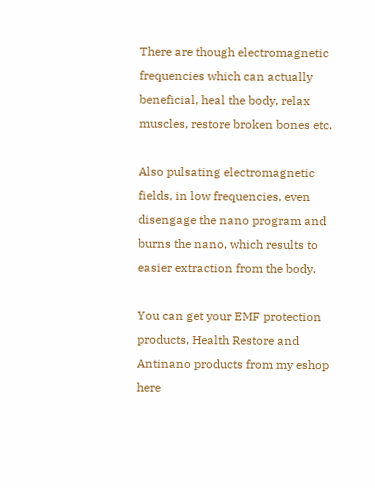There are though electromagnetic frequencies which can actually beneficial, heal the body, relax muscles, restore broken bones etc.

Also pulsating electromagnetic fields, in low frequencies, even disengage the nano program and burns the nano, which results to easier extraction from the body.

You can get your EMF protection products, Health Restore and Antinano products from my eshop here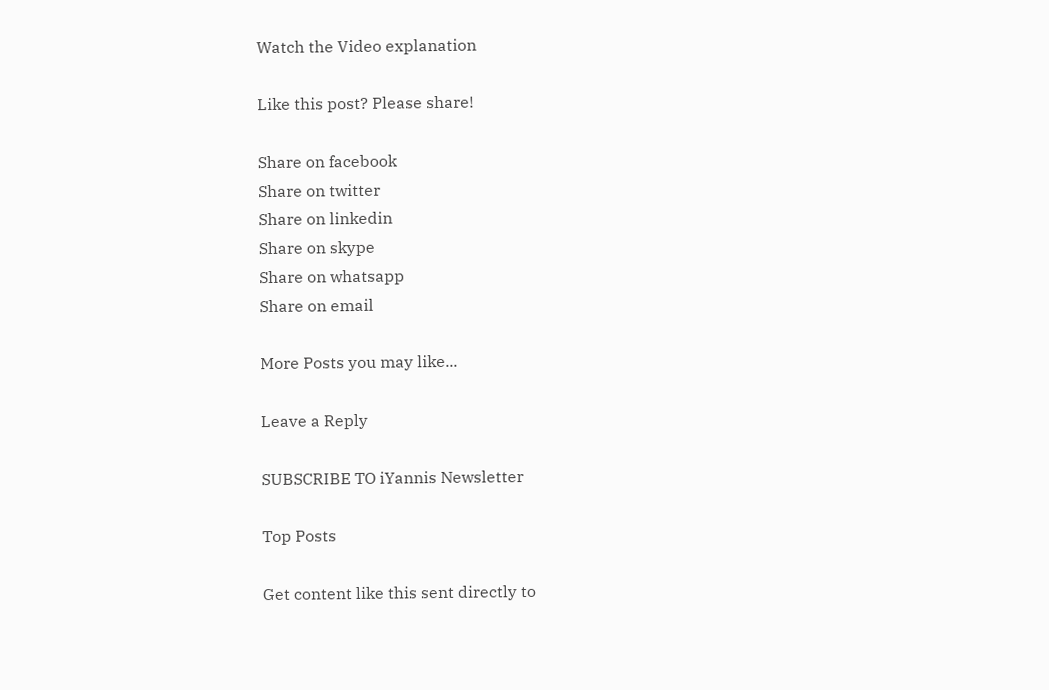Watch the Video explanation

Like this post? Please share!

Share on facebook
Share on twitter
Share on linkedin
Share on skype
Share on whatsapp
Share on email

More Posts you may like...

Leave a Reply

SUBSCRIBE TO iYannis Newsletter

Top Posts

Get content like this sent directly to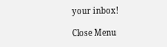your inbox!

Close Menu